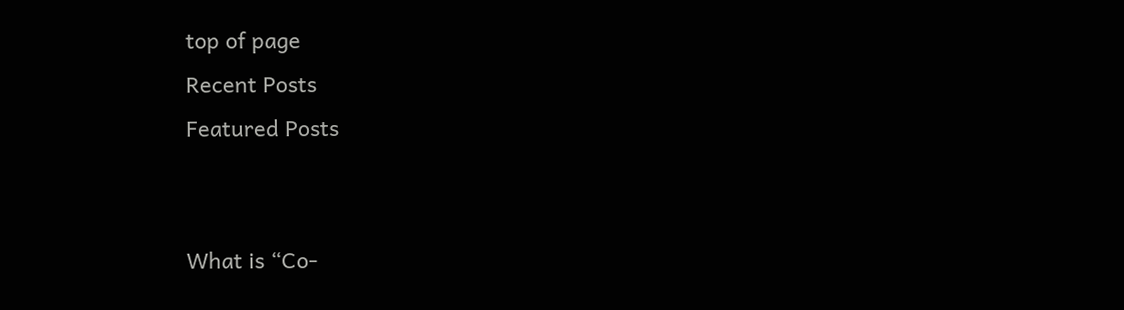top of page
Recent Posts
Featured Posts


What is “Co-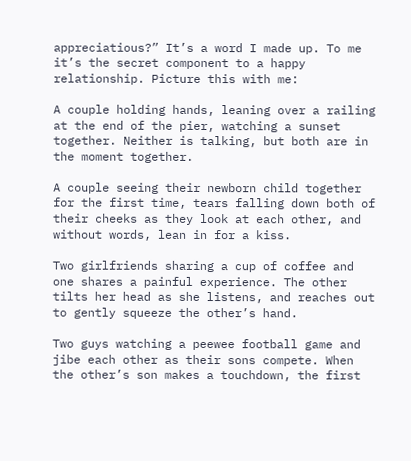appreciatious?” It’s a word I made up. To me it’s the secret component to a happy relationship. Picture this with me:

A couple holding hands, leaning over a railing at the end of the pier, watching a sunset together. Neither is talking, but both are in the moment together.

A couple seeing their newborn child together for the first time, tears falling down both of their cheeks as they look at each other, and without words, lean in for a kiss.

Two girlfriends sharing a cup of coffee and one shares a painful experience. The other tilts her head as she listens, and reaches out to gently squeeze the other’s hand.

Two guys watching a peewee football game and jibe each other as their sons compete. When the other’s son makes a touchdown, the first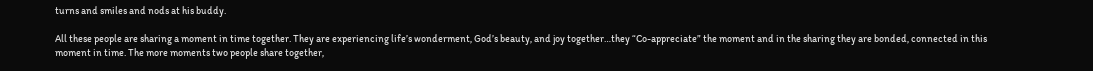turns and smiles and nods at his buddy.

All these people are sharing a moment in time together. They are experiencing life’s wonderment, God’s beauty, and joy together…they “Co-appreciate” the moment and in the sharing they are bonded, connected in this moment in time. The more moments two people share together,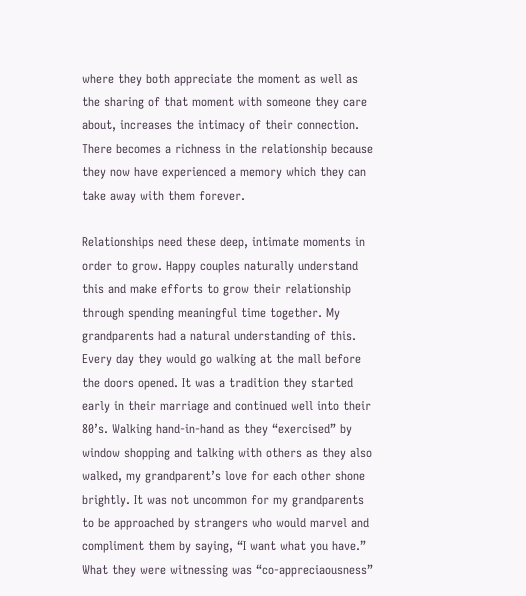where they both appreciate the moment as well as the sharing of that moment with someone they care about, increases the intimacy of their connection. There becomes a richness in the relationship because they now have experienced a memory which they can take away with them forever.

Relationships need these deep, intimate moments in order to grow. Happy couples naturally understand this and make efforts to grow their relationship through spending meaningful time together. My grandparents had a natural understanding of this. Every day they would go walking at the mall before the doors opened. It was a tradition they started early in their marriage and continued well into their 80’s. Walking hand-in-hand as they “exercised” by window shopping and talking with others as they also walked, my grandparent’s love for each other shone brightly. It was not uncommon for my grandparents to be approached by strangers who would marvel and compliment them by saying, “I want what you have.” What they were witnessing was “co-appreciaousness”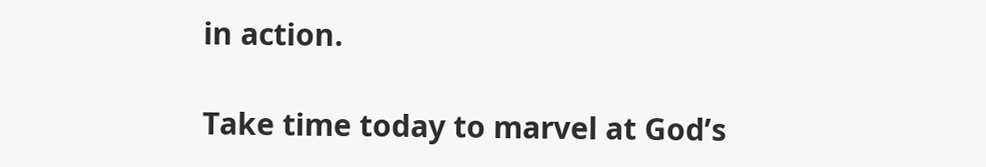in action.

Take time today to marvel at God’s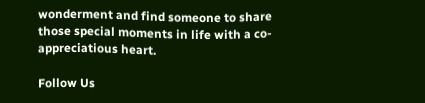wonderment and find someone to share those special moments in life with a co-appreciatious heart.

Follow Us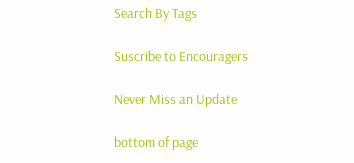Search By Tags

Suscribe to Encouragers

Never Miss an Update

bottom of page